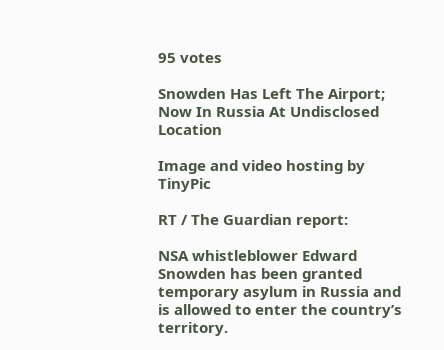95 votes

Snowden Has Left The Airport; Now In Russia At Undisclosed Location

Image and video hosting by TinyPic

RT / The Guardian report:

NSA whistleblower Edward Snowden has been granted temporary asylum in Russia and is allowed to enter the country’s territory.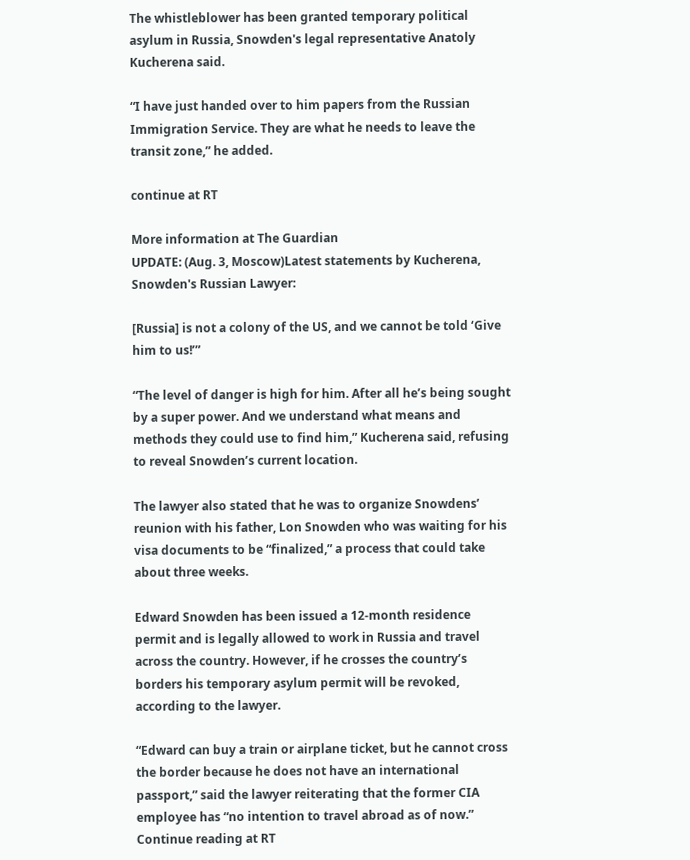The whistleblower has been granted temporary political asylum in Russia, Snowden's legal representative Anatoly Kucherena said.

“I have just handed over to him papers from the Russian Immigration Service. They are what he needs to leave the transit zone,” he added.

continue at RT

More information at The Guardian
UPDATE: (Aug. 3, Moscow)Latest statements by Kucherena, Snowden's Russian Lawyer:

[Russia] is not a colony of the US, and we cannot be told ‘Give him to us!’”

“The level of danger is high for him. After all he’s being sought by a super power. And we understand what means and methods they could use to find him,” Kucherena said, refusing to reveal Snowden’s current location.

The lawyer also stated that he was to organize Snowdens’ reunion with his father, Lon Snowden who was waiting for his visa documents to be “finalized,” a process that could take about three weeks.

Edward Snowden has been issued a 12-month residence permit and is legally allowed to work in Russia and travel across the country. However, if he crosses the country’s borders his temporary asylum permit will be revoked, according to the lawyer.

“Edward can buy a train or airplane ticket, but he cannot cross the border because he does not have an international passport,” said the lawyer reiterating that the former CIA employee has “no intention to travel abroad as of now.”
Continue reading at RT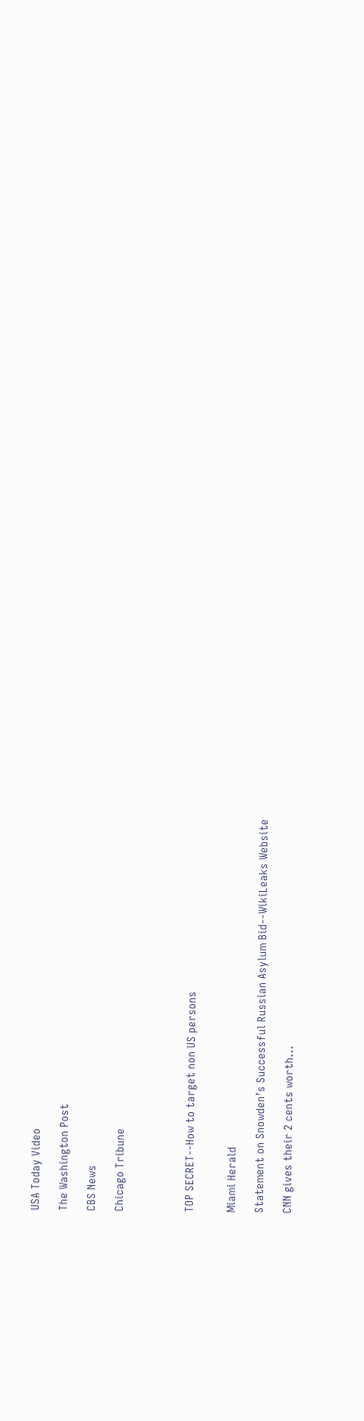USA Today Video

The Washington Post

CBS News

Chicago Tribune




TOP SECRET--How to target non US persons


Miami Herald

Statement on Snowden’s Successful Russian Asylum Bid--WikiLeaks Website

CNN gives their 2 cents worth...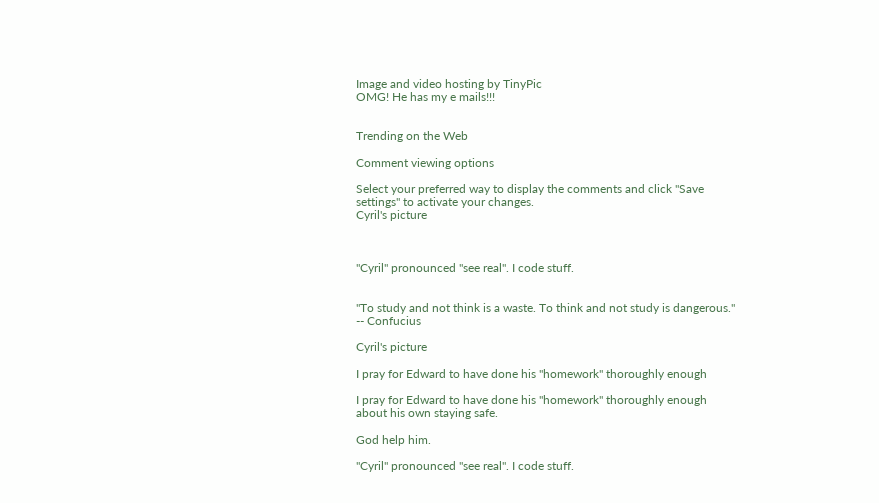Image and video hosting by TinyPic
OMG! He has my e mails!!!


Trending on the Web

Comment viewing options

Select your preferred way to display the comments and click "Save settings" to activate your changes.
Cyril's picture



"Cyril" pronounced "see real". I code stuff.


"To study and not think is a waste. To think and not study is dangerous." -- Confucius

Cyril's picture

I pray for Edward to have done his "homework" thoroughly enough

I pray for Edward to have done his "homework" thoroughly enough about his own staying safe.

God help him.

"Cyril" pronounced "see real". I code stuff.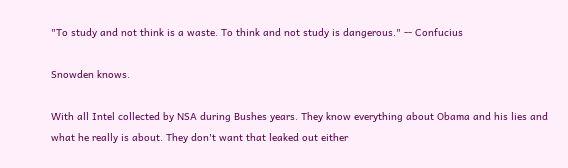"To study and not think is a waste. To think and not study is dangerous." -- Confucius

Snowden knows.

With all Intel collected by NSA during Bushes years. They know everything about Obama and his lies and what he really is about. They don't want that leaked out either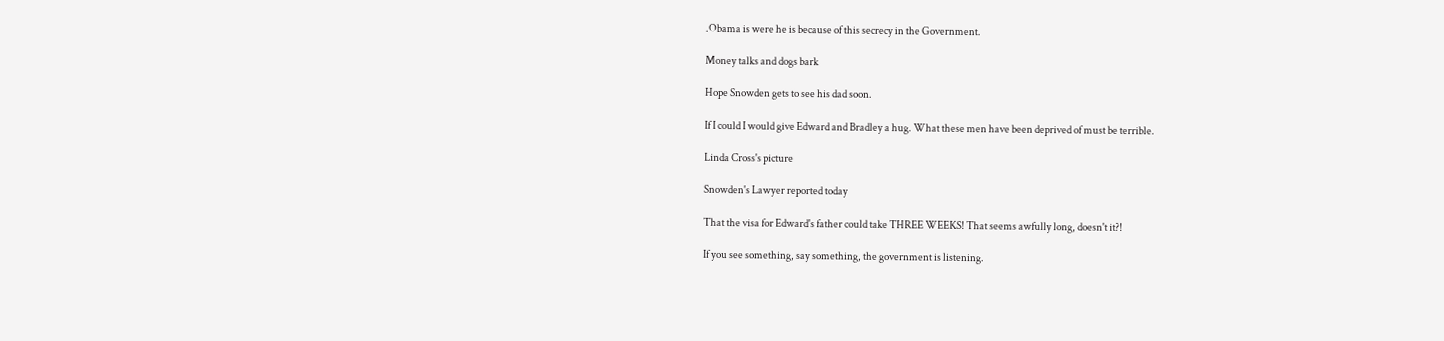.Obama is were he is because of this secrecy in the Government.

Money talks and dogs bark

Hope Snowden gets to see his dad soon.

If I could I would give Edward and Bradley a hug. What these men have been deprived of must be terrible.

Linda Cross's picture

Snowden's Lawyer reported today

That the visa for Edward's father could take THREE WEEKS! That seems awfully long, doesn't it?!

If you see something, say something, the government is listening.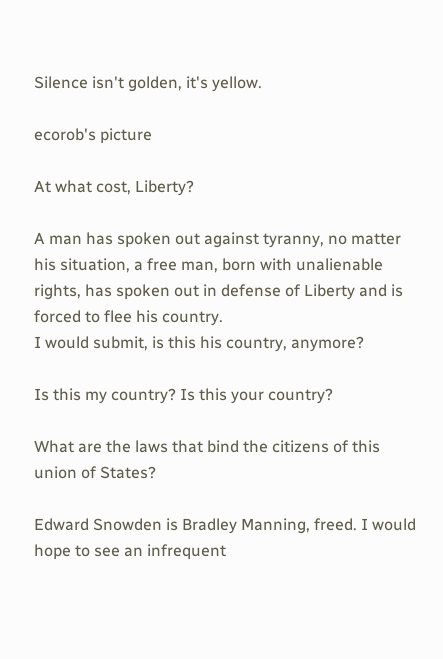Silence isn't golden, it's yellow.

ecorob's picture

At what cost, Liberty?

A man has spoken out against tyranny, no matter his situation, a free man, born with unalienable rights, has spoken out in defense of Liberty and is forced to flee his country.
I would submit, is this his country, anymore?

Is this my country? Is this your country?

What are the laws that bind the citizens of this union of States?

Edward Snowden is Bradley Manning, freed. I would hope to see an infrequent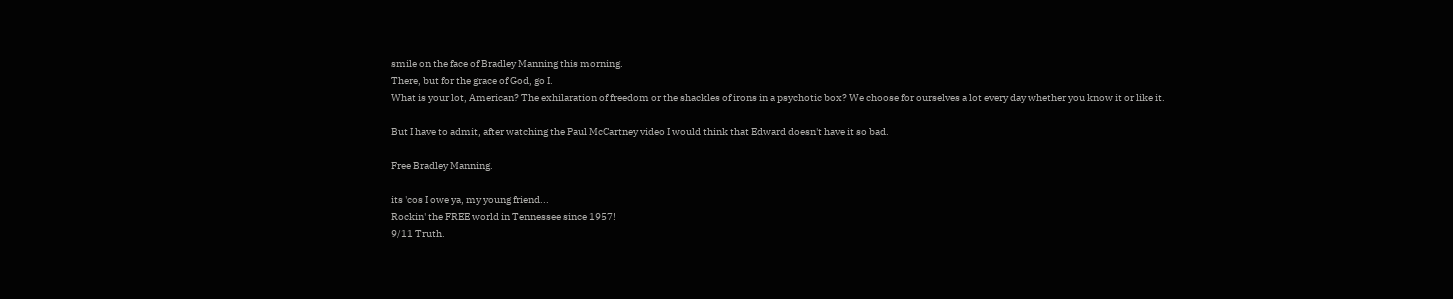smile on the face of Bradley Manning this morning.
There, but for the grace of God, go I.
What is your lot, American? The exhilaration of freedom or the shackles of irons in a psychotic box? We choose for ourselves a lot every day whether you know it or like it.

But I have to admit, after watching the Paul McCartney video I would think that Edward doesn't have it so bad.

Free Bradley Manning.

its 'cos I owe ya, my young friend...
Rockin' the FREE world in Tennessee since 1957!
9/11 Truth.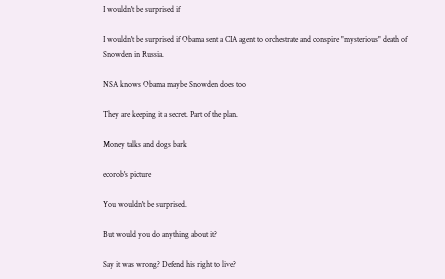I wouldn't be surprised if

I wouldn't be surprised if Obama sent a CIA agent to orchestrate and conspire "mysterious" death of Snowden in Russia.

NSA knows Obama maybe Snowden does too

They are keeping it a secret. Part of the plan.

Money talks and dogs bark

ecorob's picture

You wouldn't be surprised.

But would you do anything about it?

Say it was wrong? Defend his right to live?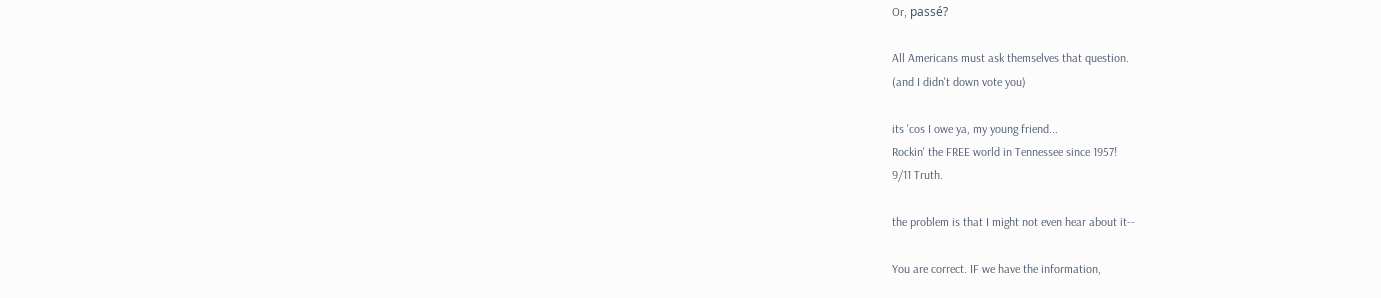Or, passé?

All Americans must ask themselves that question.
(and I didn't down vote you)

its 'cos I owe ya, my young friend...
Rockin' the FREE world in Tennessee since 1957!
9/11 Truth.

the problem is that I might not even hear about it--

You are correct. IF we have the information,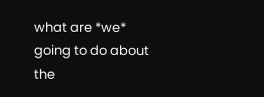what are *we* going to do about the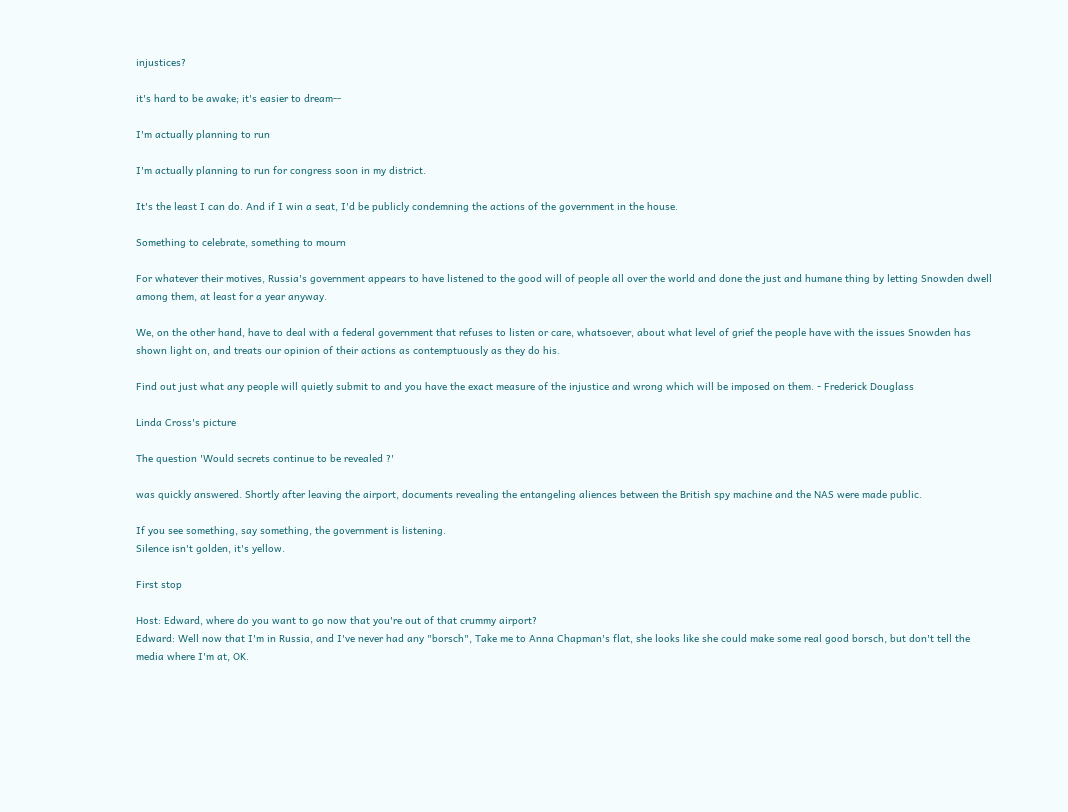injustices?

it's hard to be awake; it's easier to dream--

I'm actually planning to run

I'm actually planning to run for congress soon in my district.

It's the least I can do. And if I win a seat, I'd be publicly condemning the actions of the government in the house.

Something to celebrate, something to mourn

For whatever their motives, Russia's government appears to have listened to the good will of people all over the world and done the just and humane thing by letting Snowden dwell among them, at least for a year anyway.

We, on the other hand, have to deal with a federal government that refuses to listen or care, whatsoever, about what level of grief the people have with the issues Snowden has shown light on, and treats our opinion of their actions as contemptuously as they do his.

Find out just what any people will quietly submit to and you have the exact measure of the injustice and wrong which will be imposed on them. - Frederick Douglass

Linda Cross's picture

The question 'Would secrets continue to be revealed ?'

was quickly answered. Shortly after leaving the airport, documents revealing the entangeling aliences between the British spy machine and the NAS were made public.

If you see something, say something, the government is listening.
Silence isn't golden, it's yellow.

First stop

Host: Edward, where do you want to go now that you're out of that crummy airport?
Edward: Well now that I'm in Russia, and I've never had any "borsch", Take me to Anna Chapman's flat, she looks like she could make some real good borsch, but don't tell the media where I'm at, OK.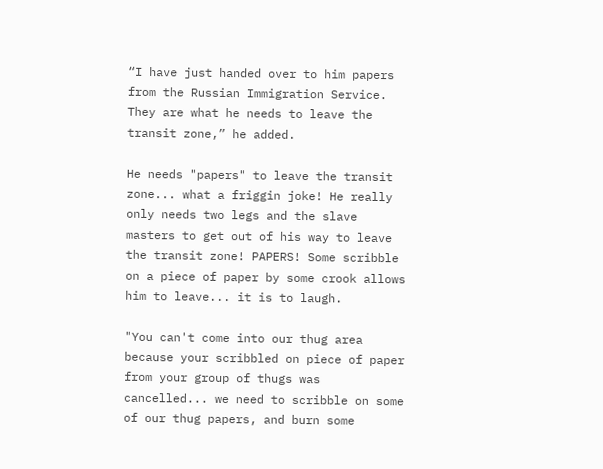“I have just handed over to him papers from the Russian Immigration Service. They are what he needs to leave the transit zone,” he added.

He needs "papers" to leave the transit zone... what a friggin joke! He really only needs two legs and the slave masters to get out of his way to leave the transit zone! PAPERS! Some scribble on a piece of paper by some crook allows him to leave... it is to laugh.

"You can't come into our thug area because your scribbled on piece of paper from your group of thugs was cancelled... we need to scribble on some of our thug papers, and burn some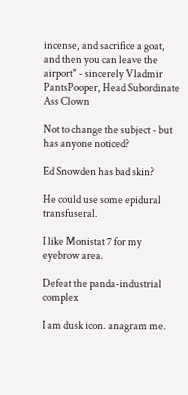incense, and sacrifice a goat, and then you can leave the airport" - sincerely Vladmir PantsPooper, Head Subordinate Ass Clown

Not to change the subject - but has anyone noticed?

Ed Snowden has bad skin?

He could use some epidural transfuseral.

I like Monistat 7 for my eyebrow area.

Defeat the panda-industrial complex

I am dusk icon. anagram me.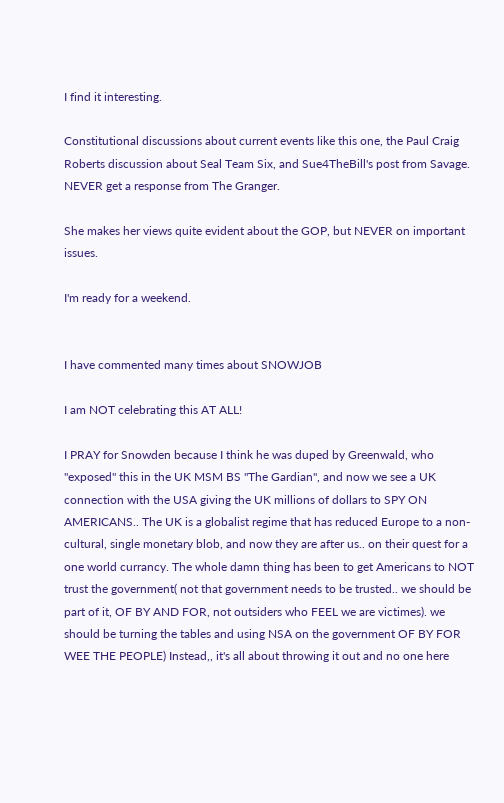I find it interesting.

Constitutional discussions about current events like this one, the Paul Craig Roberts discussion about Seal Team Six, and Sue4TheBill's post from Savage. NEVER get a response from The Granger.

She makes her views quite evident about the GOP, but NEVER on important issues.

I'm ready for a weekend.


I have commented many times about SNOWJOB

I am NOT celebrating this AT ALL!

I PRAY for Snowden because I think he was duped by Greenwald, who "exposed" this in the UK MSM BS "The Gardian", and now we see a UK connection with the USA giving the UK millions of dollars to SPY ON AMERICANS.. The UK is a globalist regime that has reduced Europe to a non-cultural, single monetary blob, and now they are after us.. on their quest for a one world currancy. The whole damn thing has been to get Americans to NOT trust the government( not that government needs to be trusted.. we should be part of it, OF BY AND FOR, not outsiders who FEEL we are victimes). we should be turning the tables and using NSA on the government OF BY FOR WEE THE PEOPLE) Instead,, it's all about throwing it out and no one here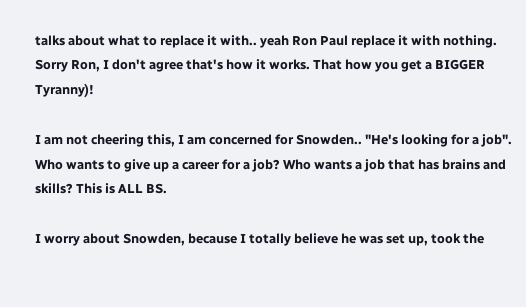talks about what to replace it with.. yeah Ron Paul replace it with nothing. Sorry Ron, I don't agree that's how it works. That how you get a BIGGER Tyranny)!

I am not cheering this, I am concerned for Snowden.. "He's looking for a job". Who wants to give up a career for a job? Who wants a job that has brains and skills? This is ALL BS.

I worry about Snowden, because I totally believe he was set up, took the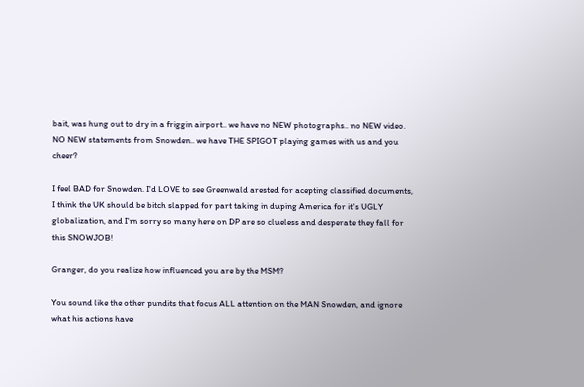bait, was hung out to dry in a friggin airport.. we have no NEW photographs.. no NEW video. NO NEW statements from Snowden.. we have THE SPIGOT playing games with us and you cheer?

I feel BAD for Snowden. I'd LOVE to see Greenwald arested for acepting classified documents, I think the UK should be bitch slapped for part taking in duping America for it's UGLY globalization, and I'm sorry so many here on DP are so clueless and desperate they fall for this SNOWJOB!

Granger, do you realize how influenced you are by the MSM?

You sound like the other pundits that focus ALL attention on the MAN Snowden, and ignore what his actions have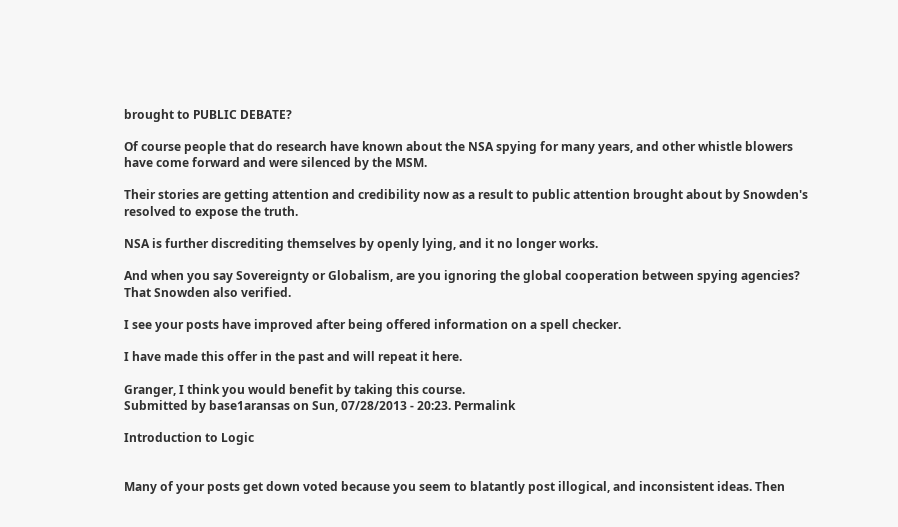brought to PUBLIC DEBATE?

Of course people that do research have known about the NSA spying for many years, and other whistle blowers have come forward and were silenced by the MSM.

Their stories are getting attention and credibility now as a result to public attention brought about by Snowden's resolved to expose the truth.

NSA is further discrediting themselves by openly lying, and it no longer works.

And when you say Sovereignty or Globalism, are you ignoring the global cooperation between spying agencies? That Snowden also verified.

I see your posts have improved after being offered information on a spell checker.

I have made this offer in the past and will repeat it here.

Granger, I think you would benefit by taking this course.
Submitted by base1aransas on Sun, 07/28/2013 - 20:23. Permalink

Introduction to Logic


Many of your posts get down voted because you seem to blatantly post illogical, and inconsistent ideas. Then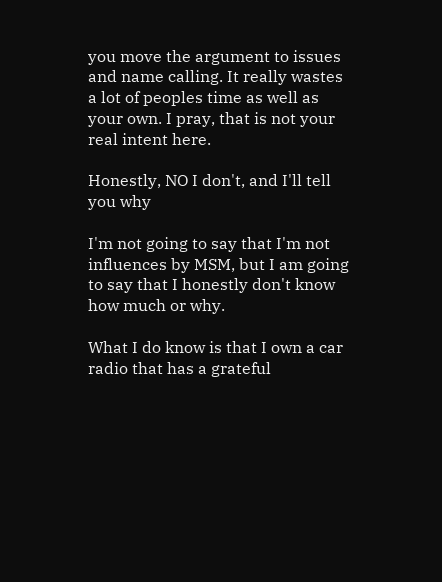you move the argument to issues and name calling. It really wastes a lot of peoples time as well as your own. I pray, that is not your real intent here.

Honestly, NO I don't, and I'll tell you why

I'm not going to say that I'm not influences by MSM, but I am going to say that I honestly don't know how much or why.

What I do know is that I own a car radio that has a grateful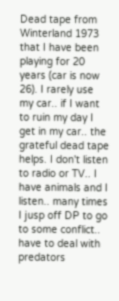Dead tape from Winterland 1973 that I have been playing for 20 years (car is now 26). I rarely use my car.. if I want to ruin my day I get in my car.. the grateful dead tape helps. I don't listen to radio or TV.. I have animals and I listen.. many times I jusp off DP to go to some conflict.. have to deal with predators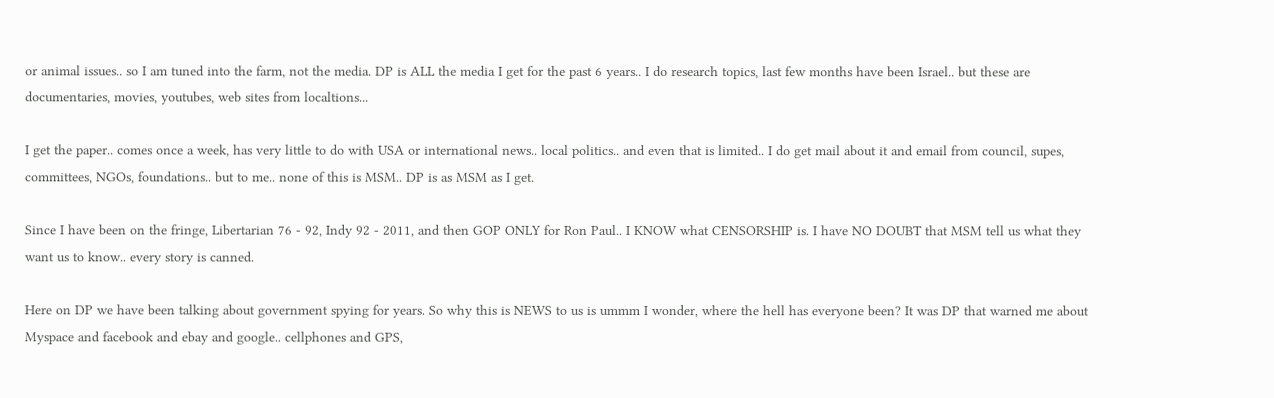or animal issues.. so I am tuned into the farm, not the media. DP is ALL the media I get for the past 6 years.. I do research topics, last few months have been Israel.. but these are documentaries, movies, youtubes, web sites from localtions...

I get the paper.. comes once a week, has very little to do with USA or international news.. local politics.. and even that is limited.. I do get mail about it and email from council, supes, committees, NGOs, foundations.. but to me.. none of this is MSM.. DP is as MSM as I get.

Since I have been on the fringe, Libertarian 76 - 92, Indy 92 - 2011, and then GOP ONLY for Ron Paul.. I KNOW what CENSORSHIP is. I have NO DOUBT that MSM tell us what they want us to know.. every story is canned.

Here on DP we have been talking about government spying for years. So why this is NEWS to us is ummm I wonder, where the hell has everyone been? It was DP that warned me about Myspace and facebook and ebay and google.. cellphones and GPS,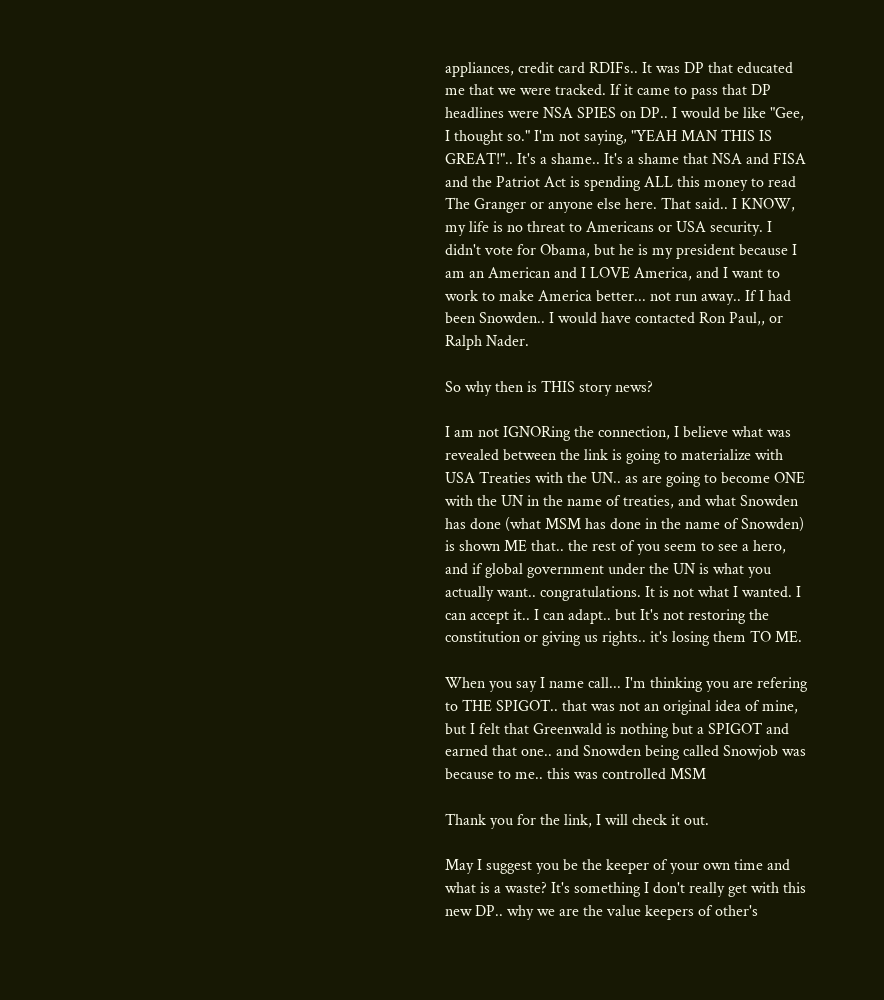appliances, credit card RDIFs.. It was DP that educated me that we were tracked. If it came to pass that DP headlines were NSA SPIES on DP.. I would be like "Gee, I thought so." I'm not saying, "YEAH MAN THIS IS GREAT!".. It's a shame.. It's a shame that NSA and FISA and the Patriot Act is spending ALL this money to read The Granger or anyone else here. That said.. I KNOW, my life is no threat to Americans or USA security. I didn't vote for Obama, but he is my president because I am an American and I LOVE America, and I want to work to make America better... not run away.. If I had been Snowden.. I would have contacted Ron Paul,, or Ralph Nader.

So why then is THIS story news?

I am not IGNORing the connection, I believe what was revealed between the link is going to materialize with USA Treaties with the UN.. as are going to become ONE with the UN in the name of treaties, and what Snowden has done (what MSM has done in the name of Snowden) is shown ME that.. the rest of you seem to see a hero, and if global government under the UN is what you actually want.. congratulations. It is not what I wanted. I can accept it.. I can adapt.. but It's not restoring the constitution or giving us rights.. it's losing them TO ME.

When you say I name call... I'm thinking you are refering to THE SPIGOT.. that was not an original idea of mine, but I felt that Greenwald is nothing but a SPIGOT and earned that one.. and Snowden being called Snowjob was because to me.. this was controlled MSM

Thank you for the link, I will check it out.

May I suggest you be the keeper of your own time and what is a waste? It's something I don't really get with this new DP.. why we are the value keepers of other's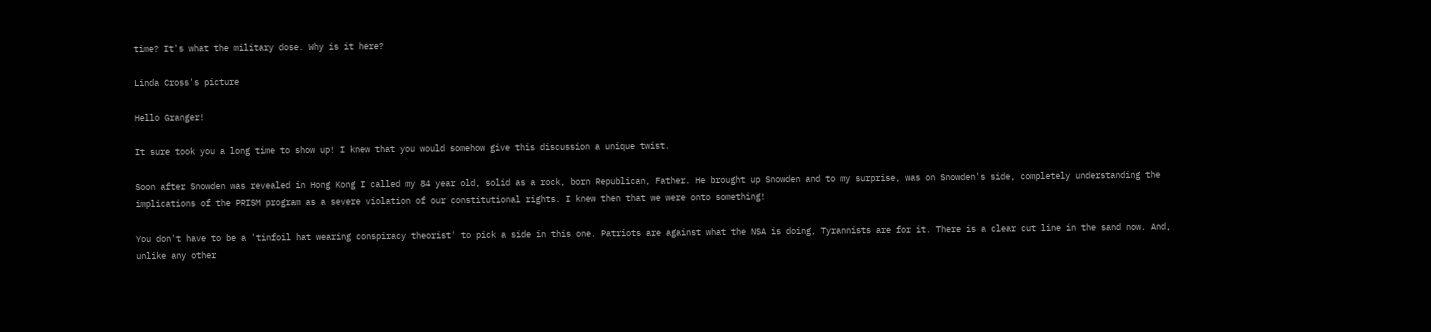time? It's what the military dose. Why is it here?

Linda Cross's picture

Hello Granger!

It sure took you a long time to show up! I knew that you would somehow give this discussion a unique twist.

Soon after Snowden was revealed in Hong Kong I called my 84 year old, solid as a rock, born Republican, Father. He brought up Snowden and to my surprise, was on Snowden's side, completely understanding the implications of the PRISM program as a severe violation of our constitutional rights. I knew then that we were onto something!

You don't have to be a 'tinfoil hat wearing conspiracy theorist' to pick a side in this one. Patriots are against what the NSA is doing, Tyrannists are for it. There is a clear cut line in the sand now. And, unlike any other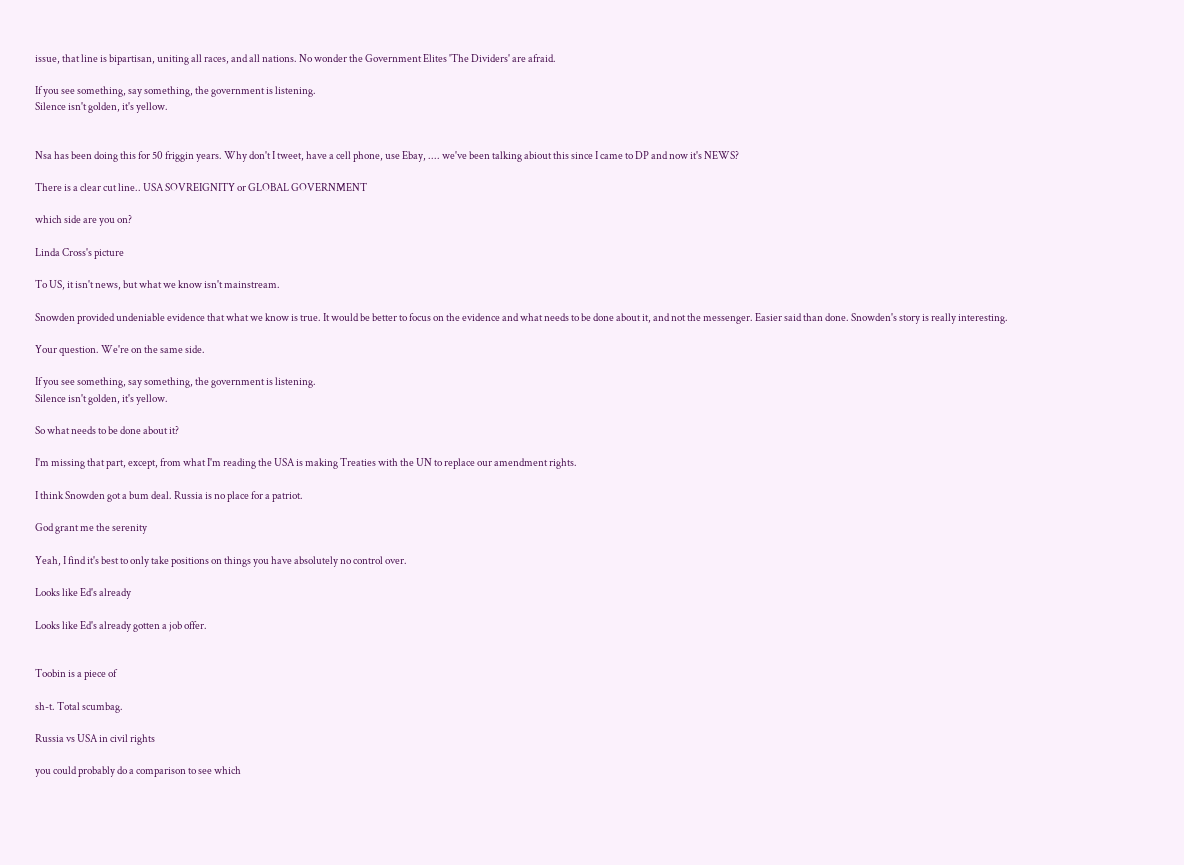issue, that line is bipartisan, uniting all races, and all nations. No wonder the Government Elites 'The Dividers' are afraid.

If you see something, say something, the government is listening.
Silence isn't golden, it's yellow.


Nsa has been doing this for 50 friggin years. Why don't I tweet, have a cell phone, use Ebay, .... we've been talking abiout this since I came to DP and now it's NEWS?

There is a clear cut line.. USA SOVREIGNITY or GLOBAL GOVERNMENT

which side are you on?

Linda Cross's picture

To US, it isn't news, but what we know isn't mainstream.

Snowden provided undeniable evidence that what we know is true. It would be better to focus on the evidence and what needs to be done about it, and not the messenger. Easier said than done. Snowden's story is really interesting.

Your question. We're on the same side.

If you see something, say something, the government is listening.
Silence isn't golden, it's yellow.

So what needs to be done about it?

I'm missing that part, except, from what I'm reading the USA is making Treaties with the UN to replace our amendment rights.

I think Snowden got a bum deal. Russia is no place for a patriot.

God grant me the serenity

Yeah, I find it's best to only take positions on things you have absolutely no control over.

Looks like Ed's already

Looks like Ed's already gotten a job offer.


Toobin is a piece of

sh-t. Total scumbag.

Russia vs USA in civil rights

you could probably do a comparison to see which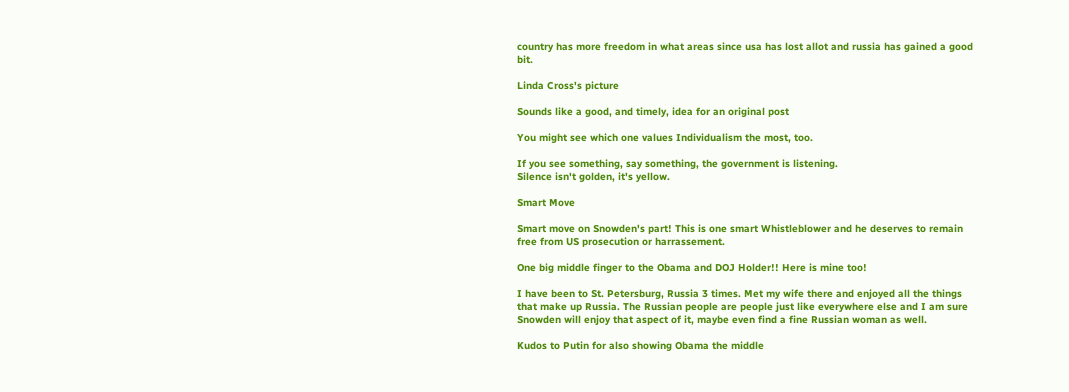country has more freedom in what areas since usa has lost allot and russia has gained a good bit.

Linda Cross's picture

Sounds like a good, and timely, idea for an original post

You might see which one values Individualism the most, too.

If you see something, say something, the government is listening.
Silence isn't golden, it's yellow.

Smart Move

Smart move on Snowden's part! This is one smart Whistleblower and he deserves to remain free from US prosecution or harrassement.

One big middle finger to the Obama and DOJ Holder!! Here is mine too!

I have been to St. Petersburg, Russia 3 times. Met my wife there and enjoyed all the things that make up Russia. The Russian people are people just like everywhere else and I am sure Snowden will enjoy that aspect of it, maybe even find a fine Russian woman as well.

Kudos to Putin for also showing Obama the middle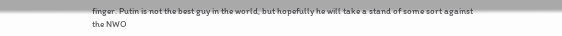finger. Putin is not the best guy in the world, but hopefully he will take a stand of some sort against the NWO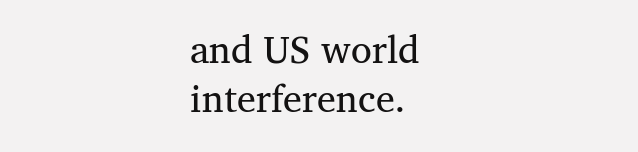and US world interference.